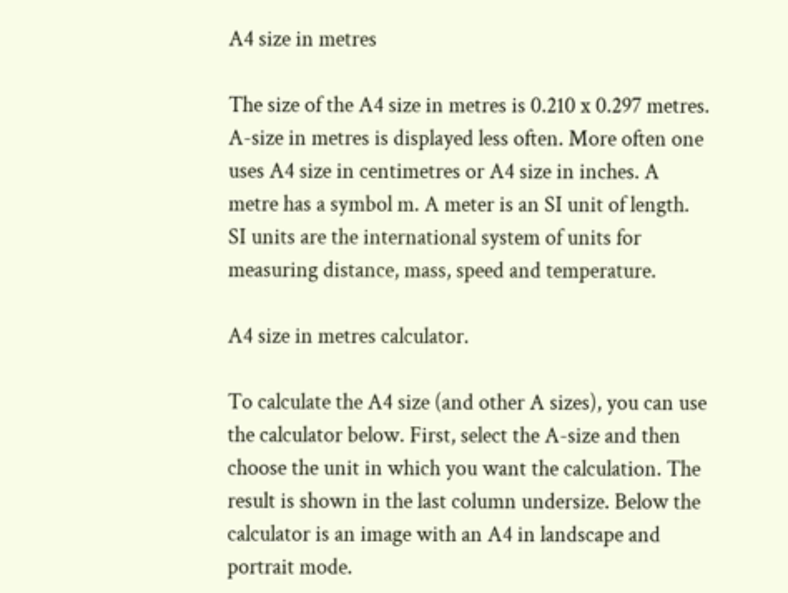A4 size in metres

The size of the A4 size in metres is 0.210 x 0.297 metres. A-size in metres is displayed less often. More often one uses A4 size in centimetres or A4 size in inches. A metre has a symbol m. A meter is an SI unit of length. SI units are the international system of units for measuring distance, mass, speed and temperature.

A4 size in metres calculator.

To calculate the A4 size (and other A sizes), you can use the calculator below. First, select the A-size and then choose the unit in which you want the calculation. The result is shown in the last column undersize. Below the calculator is an image with an A4 in landscape and portrait mode.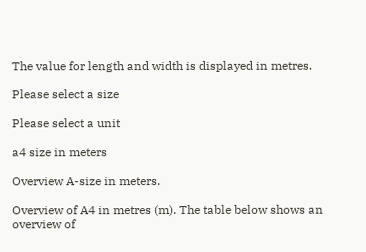The value for length and width is displayed in metres.

Please select a size

Please select a unit

a4 size in meters

Overview A-size in meters.

Overview of A4 in metres (m). The table below shows an overview of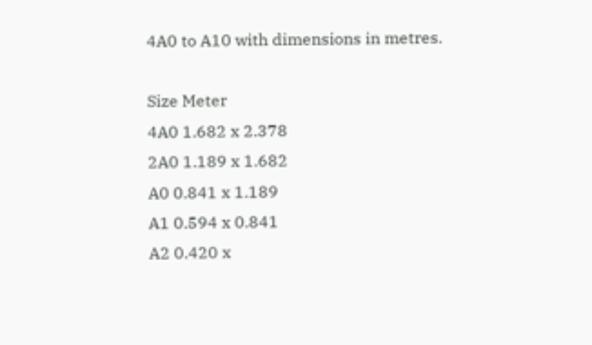4A0 to A10 with dimensions in metres.

Size Meter
4A0 1.682 x 2.378
2A0 1.189 x 1.682
A0 0.841 x 1.189
A1 0.594 x 0.841
A2 0.420 x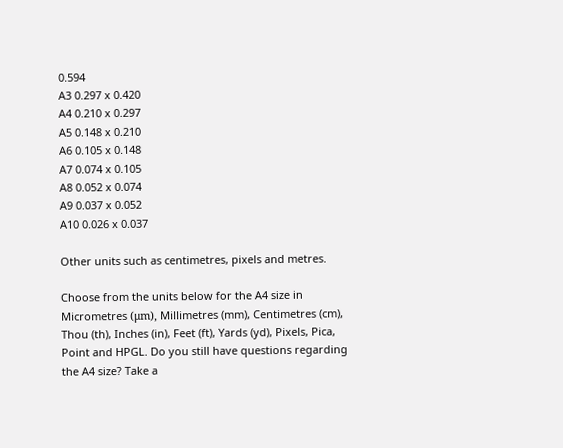0.594
A3 0.297 x 0.420
A4 0.210 x 0.297
A5 0.148 x 0.210
A6 0.105 x 0.148
A7 0.074 x 0.105
A8 0.052 x 0.074
A9 0.037 x 0.052
A10 0.026 x 0.037

Other units such as centimetres, pixels and metres.

Choose from the units below for the A4 size in Micrometres (μm), Millimetres (mm), Centimetres (cm), Thou (th), Inches (in), Feet (ft), Yards (yd), Pixels, Pica, Point and HPGL. Do you still have questions regarding the A4 size? Take a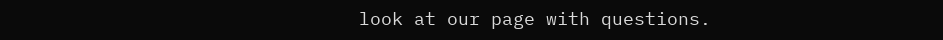look at our page with questions.